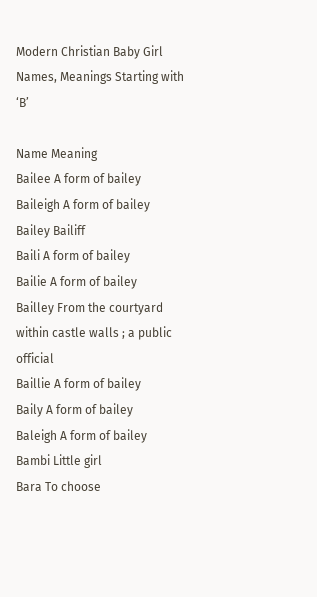Modern Christian Baby Girl Names, Meanings Starting with ‘B’

Name Meaning
Bailee A form of bailey
Baileigh A form of bailey
Bailey Bailiff
Baili A form of bailey
Bailie A form of bailey
Bailley From the courtyard within castle walls ; a public official
Baillie A form of bailey
Baily A form of bailey
Baleigh A form of bailey
Bambi Little girl
Bara To choose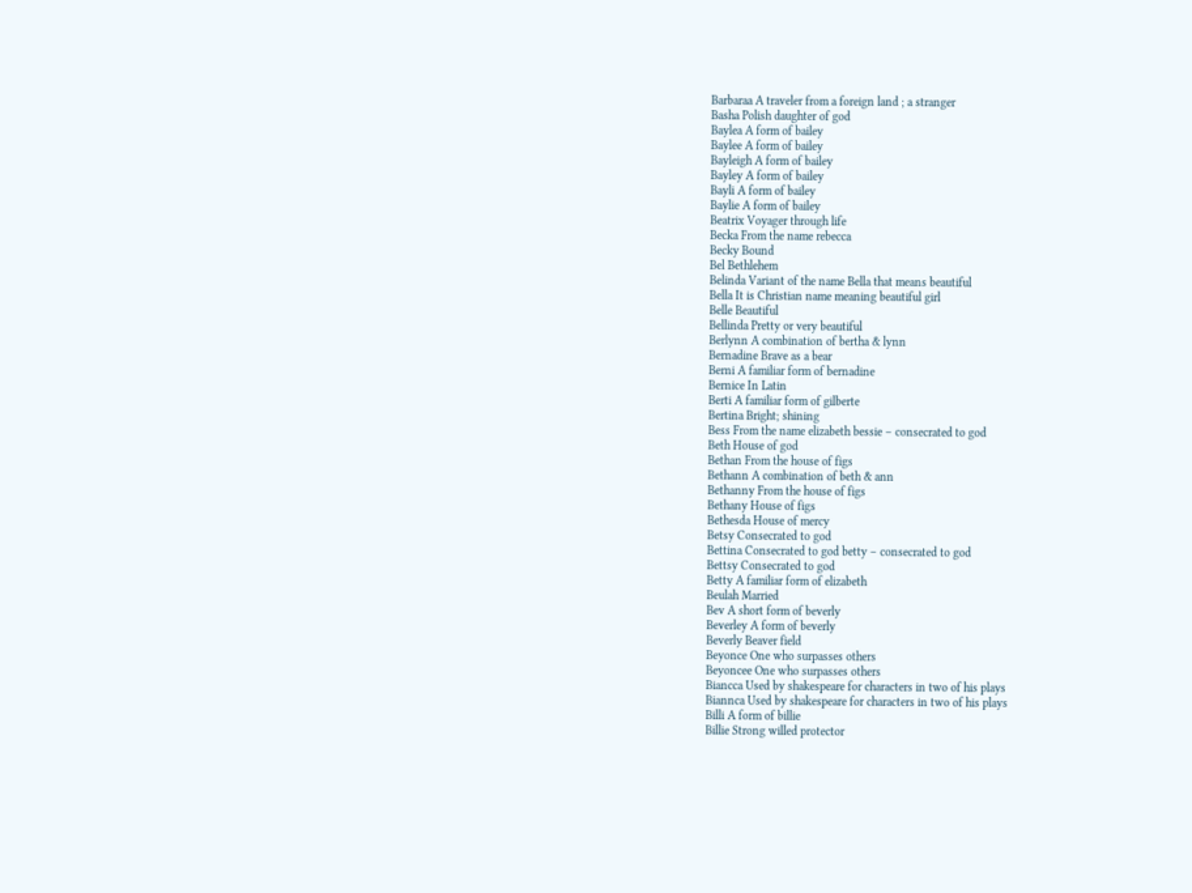Barbaraa A traveler from a foreign land ; a stranger
Basha Polish daughter of god
Baylea A form of bailey
Baylee A form of bailey
Bayleigh A form of bailey
Bayley A form of bailey
Bayli A form of bailey
Baylie A form of bailey
Beatrix Voyager through life
Becka From the name rebecca
Becky Bound
Bel Bethlehem
Belinda Variant of the name Bella that means beautiful
Bella It is Christian name meaning beautiful girl
Belle Beautiful
Bellinda Pretty or very beautiful
Berlynn A combination of bertha & lynn
Bernadine Brave as a bear
Berni A familiar form of bernadine
Bernice In Latin
Berti A familiar form of gilberte
Bertina Bright; shining
Bess From the name elizabeth bessie – consecrated to god
Beth House of god
Bethan From the house of figs
Bethann A combination of beth & ann
Bethanny From the house of figs
Bethany House of figs
Bethesda House of mercy
Betsy Consecrated to god
Bettina Consecrated to god betty – consecrated to god
Bettsy Consecrated to god
Betty A familiar form of elizabeth
Beulah Married
Bev A short form of beverly
Beverley A form of beverly
Beverly Beaver field
Beyonce One who surpasses others
Beyoncee One who surpasses others
Biancca Used by shakespeare for characters in two of his plays
Biannca Used by shakespeare for characters in two of his plays
Billi A form of billie
Billie Strong willed protector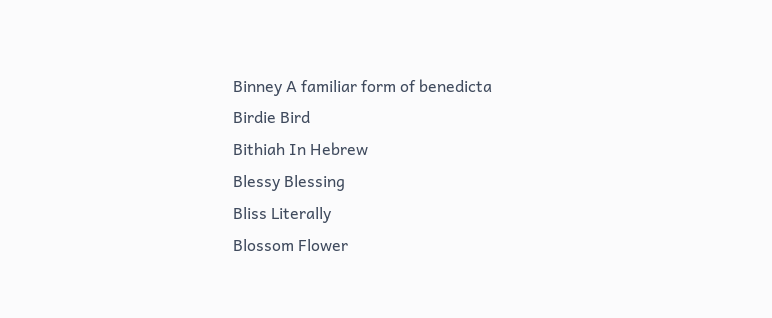Binney A familiar form of benedicta
Birdie Bird
Bithiah In Hebrew
Blessy Blessing
Bliss Literally
Blossom Flower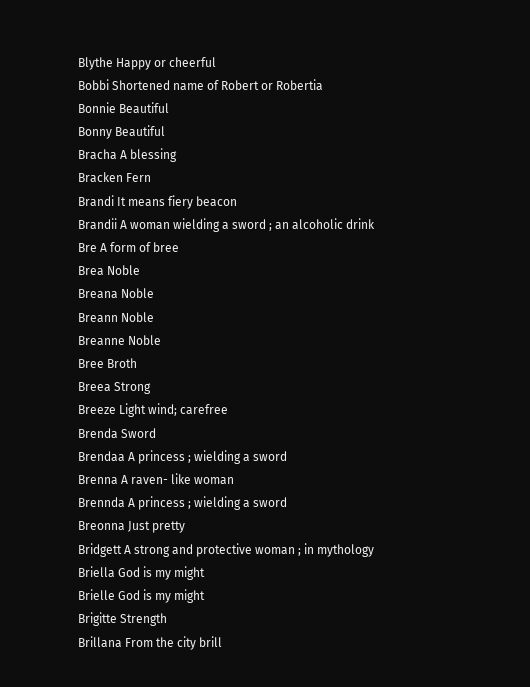Blythe Happy or cheerful
Bobbi Shortened name of Robert or Robertia
Bonnie Beautiful
Bonny Beautiful
Bracha A blessing
Bracken Fern
Brandi It means fiery beacon
Brandii A woman wielding a sword ; an alcoholic drink
Bre A form of bree
Brea Noble
Breana Noble
Breann Noble
Breanne Noble
Bree Broth
Breea Strong
Breeze Light wind; carefree
Brenda Sword
Brendaa A princess ; wielding a sword
Brenna A raven- like woman
Brennda A princess ; wielding a sword
Breonna Just pretty
Bridgett A strong and protective woman ; in mythology
Briella God is my might
Brielle God is my might
Brigitte Strength
Brillana From the city brill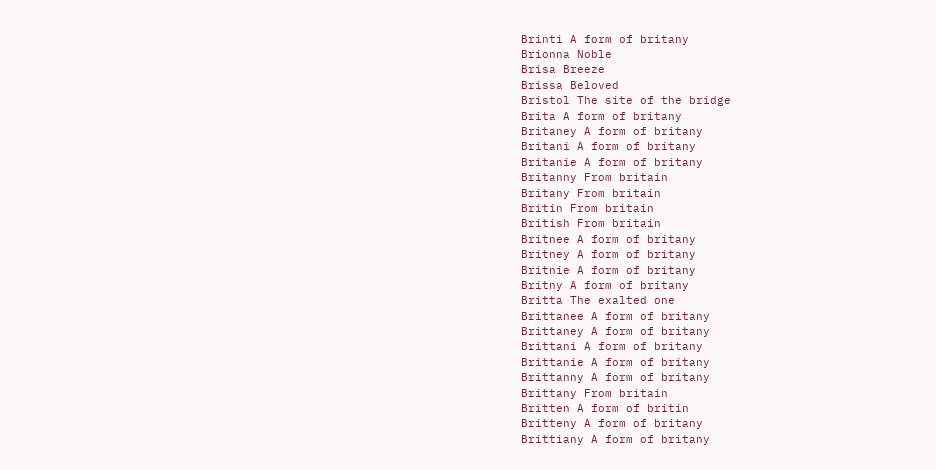Brinti A form of britany
Brionna Noble
Brisa Breeze
Brissa Beloved
Bristol The site of the bridge
Brita A form of britany
Britaney A form of britany
Britani A form of britany
Britanie A form of britany
Britanny From britain
Britany From britain
Britin From britain
British From britain
Britnee A form of britany
Britney A form of britany
Britnie A form of britany
Britny A form of britany
Britta The exalted one
Brittanee A form of britany
Brittaney A form of britany
Brittani A form of britany
Brittanie A form of britany
Brittanny A form of britany
Brittany From britain
Britten A form of britin
Britteny A form of britany
Brittiany A form of britany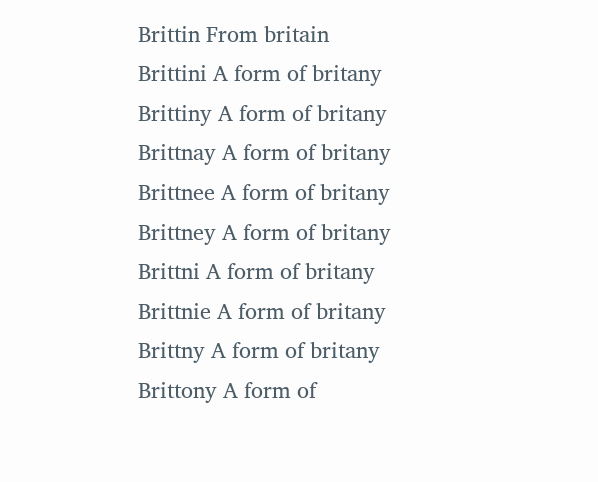Brittin From britain
Brittini A form of britany
Brittiny A form of britany
Brittnay A form of britany
Brittnee A form of britany
Brittney A form of britany
Brittni A form of britany
Brittnie A form of britany
Brittny A form of britany
Brittony A form of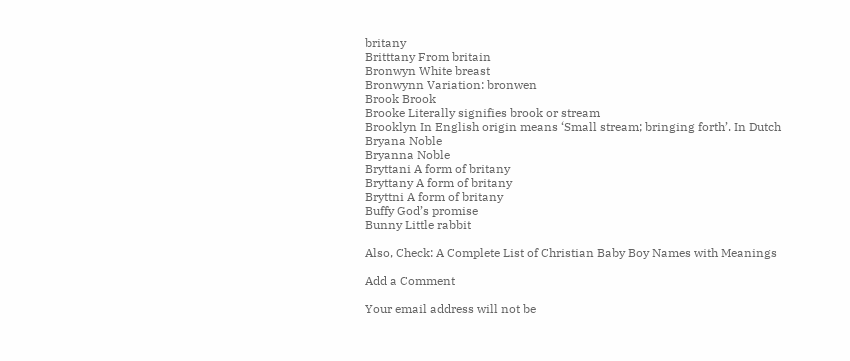britany
Britttany From britain
Bronwyn White breast
Bronwynn Variation: bronwen
Brook Brook
Brooke Literally signifies brook or stream
Brooklyn In English origin means ‘Small stream; bringing forth’. In Dutch
Bryana Noble
Bryanna Noble
Bryttani A form of britany
Bryttany A form of britany
Bryttni A form of britany
Buffy God’s promise
Bunny Little rabbit

Also, Check: A Complete List of Christian Baby Boy Names with Meanings

Add a Comment

Your email address will not be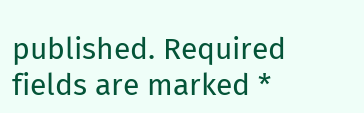published. Required fields are marked *